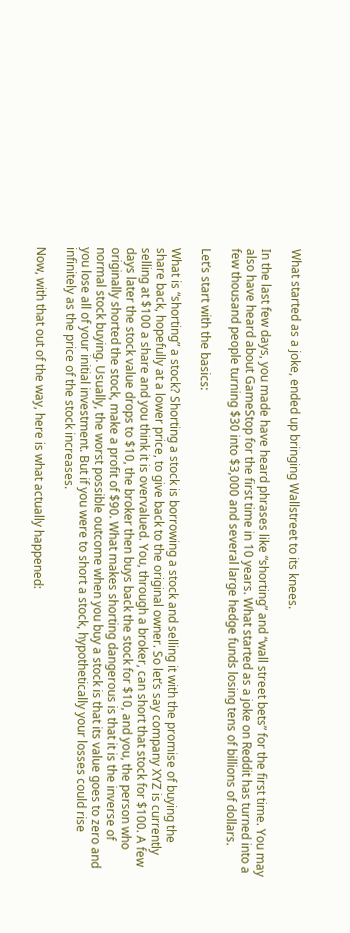What started as a joke, ended up bringing Wallstreet to its knees.

In the last few days, you made have heard phrases like “shorting” and “wall street bets” for the first time. You may also have heard about GameStop for the first time in 10 years. What started as a joke on Reddit has turned into a few thousand people turning $30 into $3,000 and several large hedge funds losing tens of billions of dollars.

Let’s start with the basics:

What is “shorting” a stock? Shorting a stock is borrowing a stock and selling it with the promise of buying the share back, hopefully at a lower price, to give back to the original owner. So let’s say company XYZ is currently selling at $100 a share and you think it is overvalued. You, through a broker, can short that stock for $100. A few days later the stock value drops to $10, the broker then buys back the stock for $10, and you, the person who originally shorted the stock, make a profit of $90. What makes shorting dangerous is that it is the inverse of normal stock buying. Usually, the worst possible outcome when you buy a stock is that its value goes to zero and you lose all of your initial investment. But if you were to short a stock, hypothetically your losses could rise infinitely as the price of the stock increases.

Now, with that out of the way, here is what actually happened: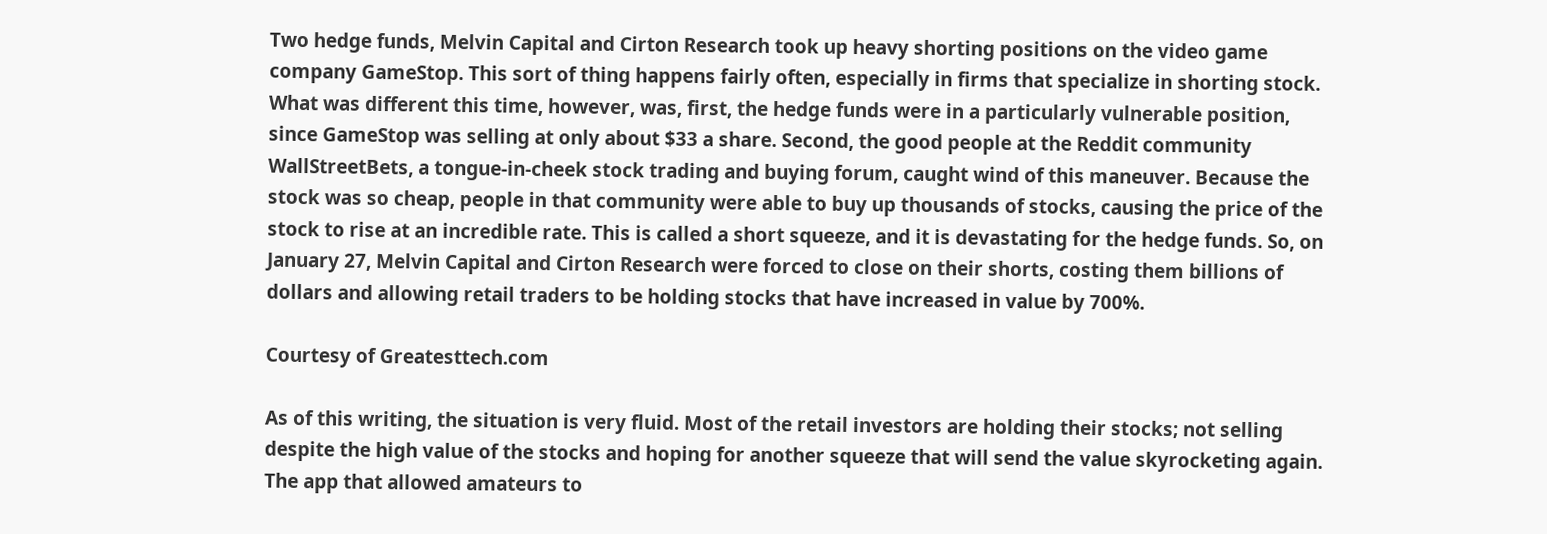Two hedge funds, Melvin Capital and Cirton Research took up heavy shorting positions on the video game company GameStop. This sort of thing happens fairly often, especially in firms that specialize in shorting stock. What was different this time, however, was, first, the hedge funds were in a particularly vulnerable position, since GameStop was selling at only about $33 a share. Second, the good people at the Reddit community WallStreetBets, a tongue-in-cheek stock trading and buying forum, caught wind of this maneuver. Because the stock was so cheap, people in that community were able to buy up thousands of stocks, causing the price of the stock to rise at an incredible rate. This is called a short squeeze, and it is devastating for the hedge funds. So, on January 27, Melvin Capital and Cirton Research were forced to close on their shorts, costing them billions of dollars and allowing retail traders to be holding stocks that have increased in value by 700%.

Courtesy of Greatesttech.com

As of this writing, the situation is very fluid. Most of the retail investors are holding their stocks; not selling despite the high value of the stocks and hoping for another squeeze that will send the value skyrocketing again. The app that allowed amateurs to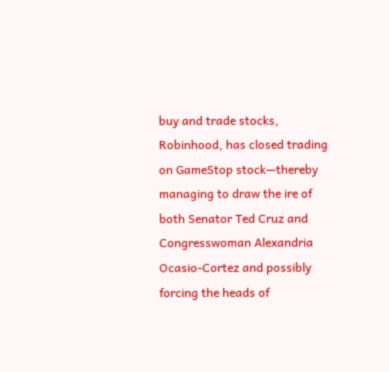buy and trade stocks, Robinhood, has closed trading on GameStop stock—thereby managing to draw the ire of both Senator Ted Cruz and Congresswoman Alexandria Ocasio-Cortez and possibly forcing the heads of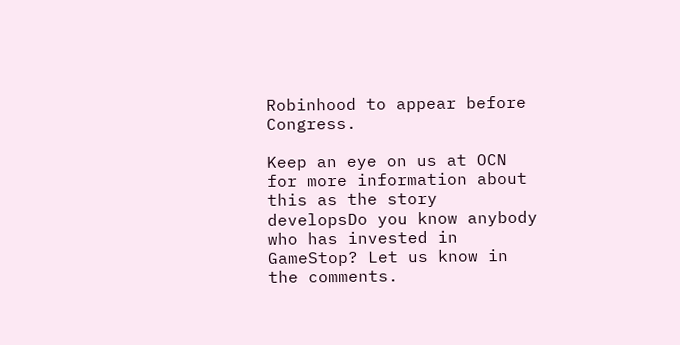Robinhood to appear before Congress.

Keep an eye on us at OCN for more information about this as the story developsDo you know anybody who has invested in GameStop? Let us know in the comments.